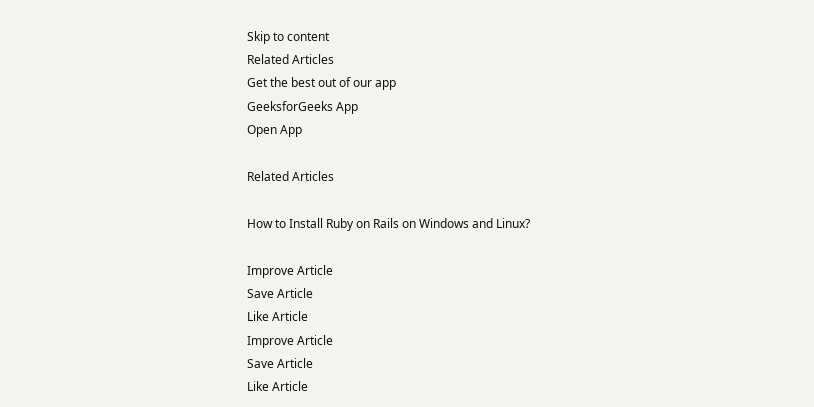Skip to content
Related Articles
Get the best out of our app
GeeksforGeeks App
Open App

Related Articles

How to Install Ruby on Rails on Windows and Linux?

Improve Article
Save Article
Like Article
Improve Article
Save Article
Like Article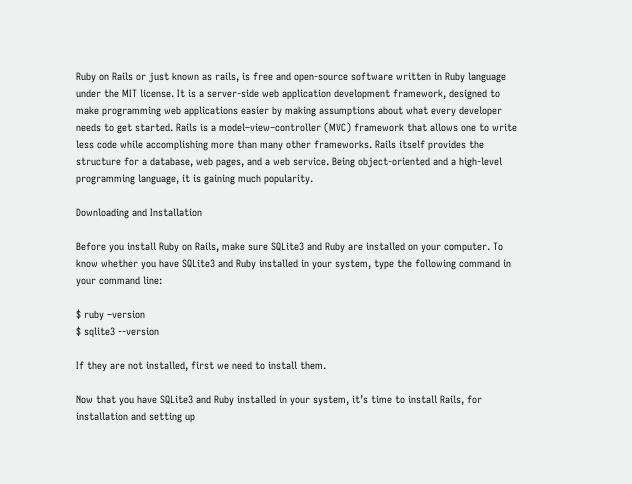Ruby on Rails or just known as rails, is free and open-source software written in Ruby language under the MIT license. It is a server-side web application development framework, designed to make programming web applications easier by making assumptions about what every developer needs to get started. Rails is a model–view–controller (MVC) framework that allows one to write less code while accomplishing more than many other frameworks. Rails itself provides the structure for a database, web pages, and a web service. Being object-oriented and a high-level programming language, it is gaining much popularity.

Downloading and Installation

Before you install Ruby on Rails, make sure SQLite3 and Ruby are installed on your computer. To know whether you have SQLite3 and Ruby installed in your system, type the following command in your command line:

$ ruby –version
$ sqlite3 --version

If they are not installed, first we need to install them.

Now that you have SQLite3 and Ruby installed in your system, it’s time to install Rails, for installation and setting up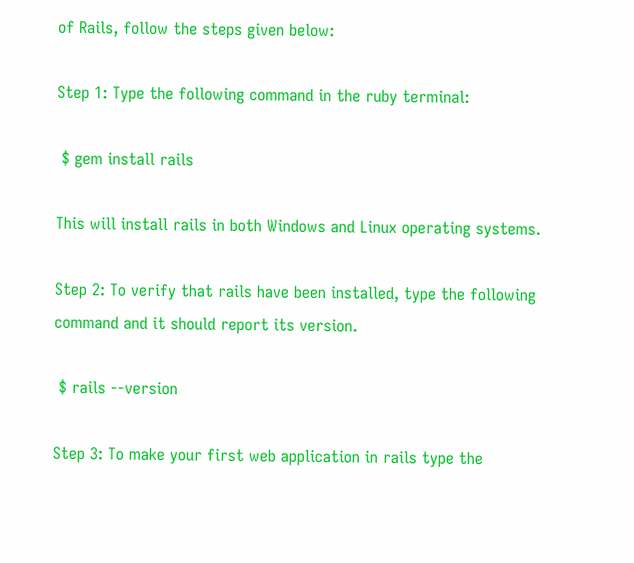of Rails, follow the steps given below:

Step 1: Type the following command in the ruby terminal:

 $ gem install rails

This will install rails in both Windows and Linux operating systems.

Step 2: To verify that rails have been installed, type the following command and it should report its version.

 $ rails --version

Step 3: To make your first web application in rails type the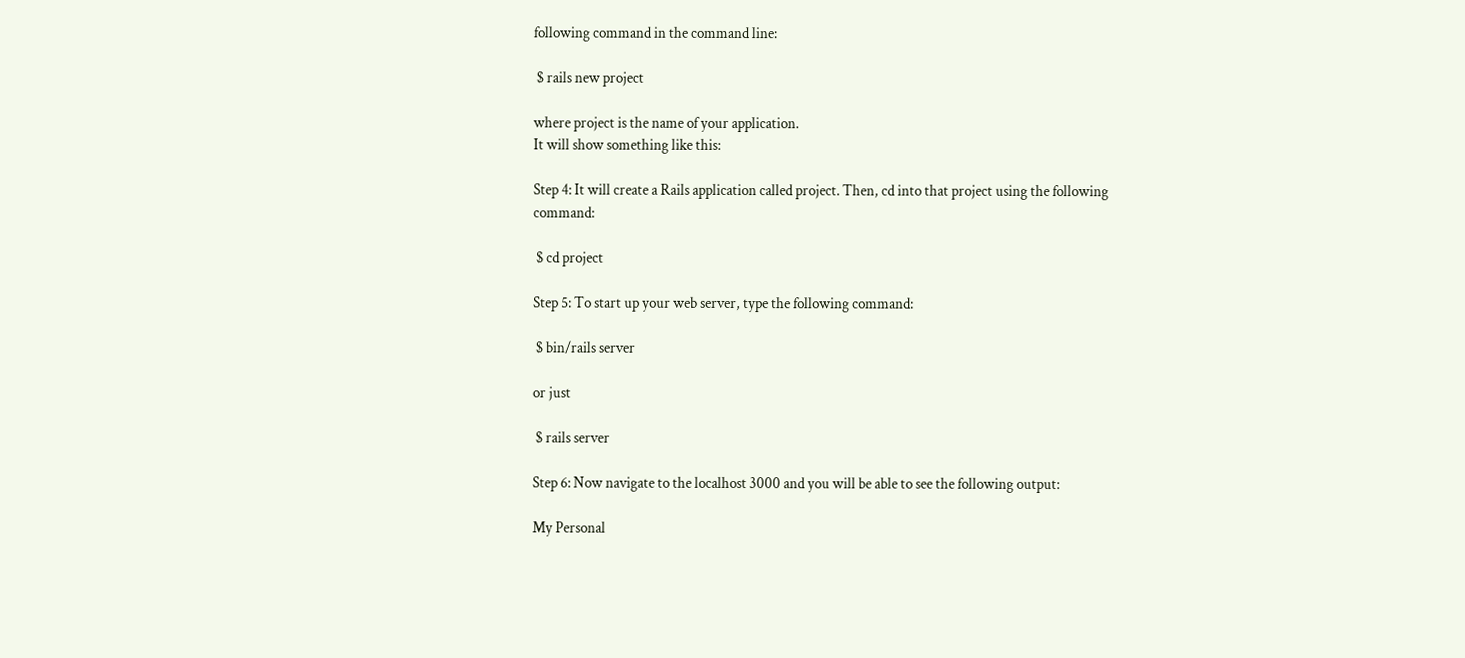following command in the command line:

 $ rails new project

where project is the name of your application.
It will show something like this:

Step 4: It will create a Rails application called project. Then, cd into that project using the following command:

 $ cd project

Step 5: To start up your web server, type the following command:

 $ bin/rails server

or just

 $ rails server

Step 6: Now navigate to the localhost 3000 and you will be able to see the following output:

My Personal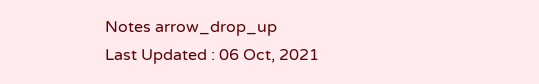Notes arrow_drop_up
Last Updated : 06 Oct, 2021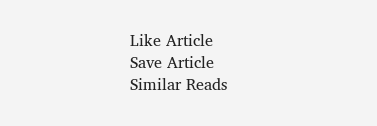Like Article
Save Article
Similar Reads